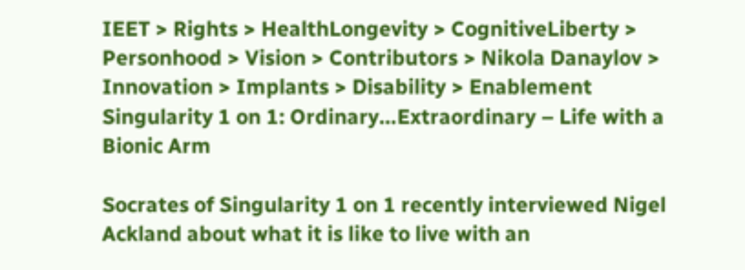IEET > Rights > HealthLongevity > CognitiveLiberty > Personhood > Vision > Contributors > Nikola Danaylov > Innovation > Implants > Disability > Enablement
Singularity 1 on 1: Ordinary…Extraordinary – Life with a Bionic Arm

Socrates of Singularity 1 on 1 recently interviewed Nigel Ackland about what it is like to live with an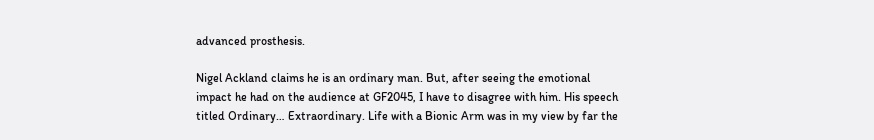advanced prosthesis.

Nigel Ackland claims he is an ordinary man. But, after seeing the emotional impact he had on the audience at GF2045, I have to disagree with him. His speech titled Ordinary… Extraordinary. Life with a Bionic Arm was in my view by far the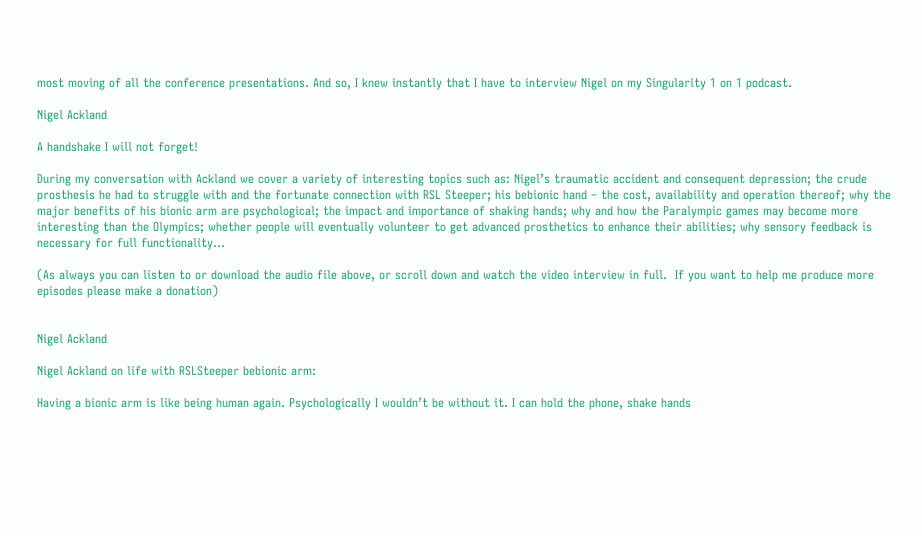most moving of all the conference presentations. And so, I knew instantly that I have to interview Nigel on my Singularity 1 on 1 podcast.

Nigel Ackland

A handshake I will not forget!

During my conversation with Ackland we cover a variety of interesting topics such as: Nigel’s traumatic accident and consequent depression; the crude prosthesis he had to struggle with and the fortunate connection with RSL Steeper; his bebionic hand – the cost, availability and operation thereof; why the major benefits of his bionic arm are psychological; the impact and importance of shaking hands; why and how the Paralympic games may become more interesting than the Olympics; whether people will eventually volunteer to get advanced prosthetics to enhance their abilities; why sensory feedback is necessary for full functionality…

(As always you can listen to or download the audio file above, or scroll down and watch the video interview in full.  If you want to help me produce more episodes please make a donation)


Nigel Ackland

Nigel Ackland on life with RSLSteeper bebionic arm:

Having a bionic arm is like being human again. Psychologically I wouldn’t be without it. I can hold the phone, shake hands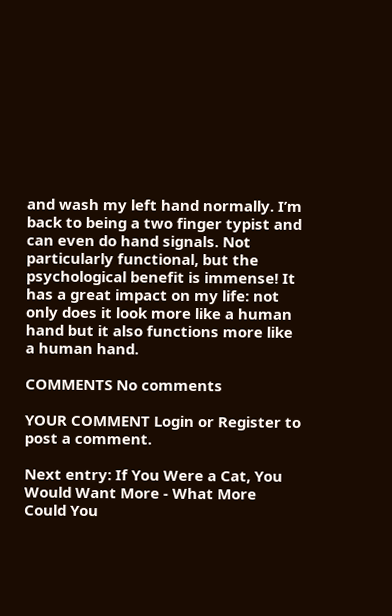and wash my left hand normally. I’m back to being a two finger typist and can even do hand signals. Not particularly functional, but the psychological benefit is immense! It has a great impact on my life: not only does it look more like a human hand but it also functions more like a human hand.

COMMENTS No comments

YOUR COMMENT Login or Register to post a comment.

Next entry: If You Were a Cat, You Would Want More - What More Could You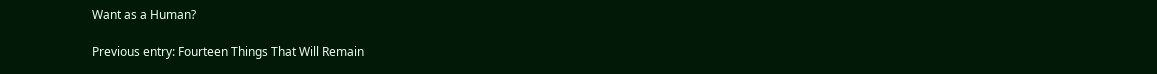Want as a Human?

Previous entry: Fourteen Things That Will Remain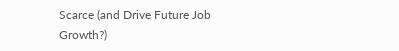Scarce (and Drive Future Job Growth?)